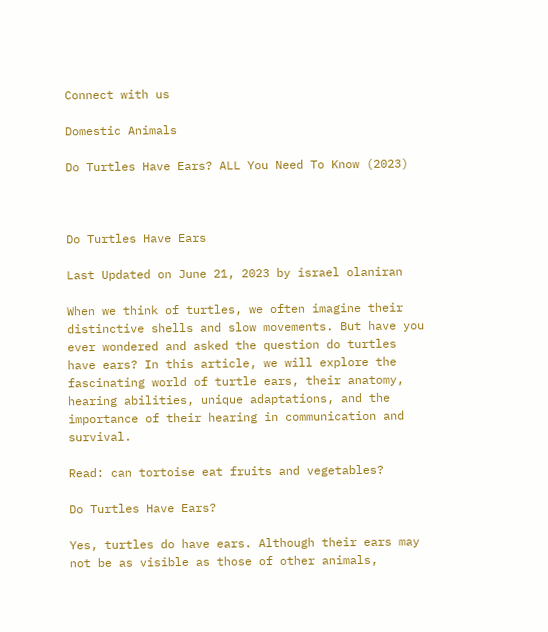Connect with us

Domestic Animals

Do Turtles Have Ears? ALL You Need To Know (2023)



Do Turtles Have Ears

Last Updated on June 21, 2023 by israel olaniran

When we think of turtles, we often imagine their distinctive shells and slow movements. But have you ever wondered and asked the question do turtles have ears? In this article, we will explore the fascinating world of turtle ears, their anatomy, hearing abilities, unique adaptations, and the importance of their hearing in communication and survival.

Read: can tortoise eat fruits and vegetables?

Do Turtles Have Ears?

Yes, turtles do have ears. Although their ears may not be as visible as those of other animals,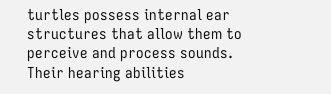turtles possess internal ear structures that allow them to perceive and process sounds. Their hearing abilities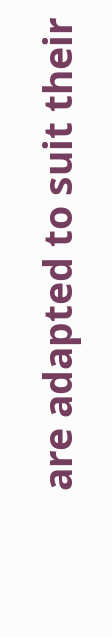are adapted to suit their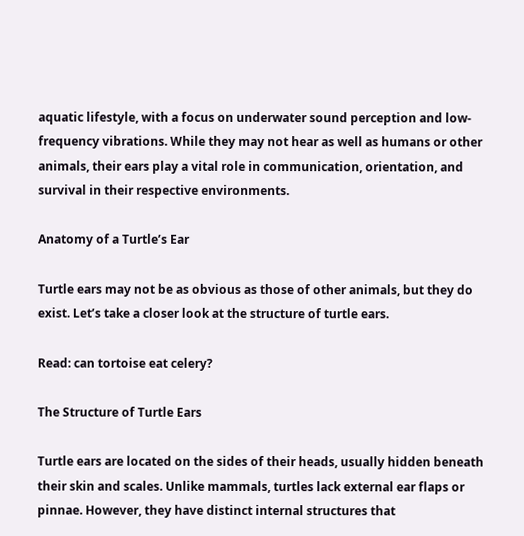aquatic lifestyle, with a focus on underwater sound perception and low-frequency vibrations. While they may not hear as well as humans or other animals, their ears play a vital role in communication, orientation, and survival in their respective environments.

Anatomy of a Turtle’s Ear

Turtle ears may not be as obvious as those of other animals, but they do exist. Let’s take a closer look at the structure of turtle ears.

Read: can tortoise eat celery?

The Structure of Turtle Ears

Turtle ears are located on the sides of their heads, usually hidden beneath their skin and scales. Unlike mammals, turtles lack external ear flaps or pinnae. However, they have distinct internal structures that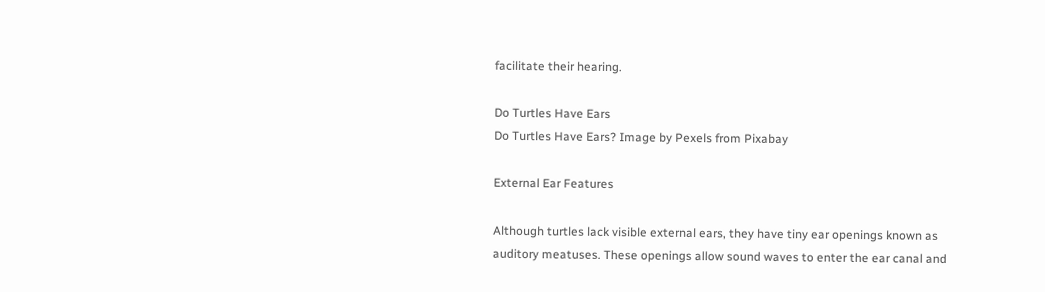facilitate their hearing.

Do Turtles Have Ears
Do Turtles Have Ears? Image by Pexels from Pixabay

External Ear Features

Although turtles lack visible external ears, they have tiny ear openings known as auditory meatuses. These openings allow sound waves to enter the ear canal and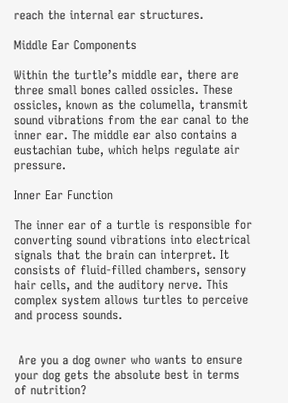reach the internal ear structures.

Middle Ear Components

Within the turtle’s middle ear, there are three small bones called ossicles. These ossicles, known as the columella, transmit sound vibrations from the ear canal to the inner ear. The middle ear also contains a eustachian tube, which helps regulate air pressure.

Inner Ear Function

The inner ear of a turtle is responsible for converting sound vibrations into electrical signals that the brain can interpret. It consists of fluid-filled chambers, sensory hair cells, and the auditory nerve. This complex system allows turtles to perceive and process sounds.


 Are you a dog owner who wants to ensure your dog gets the absolute best in terms of nutrition?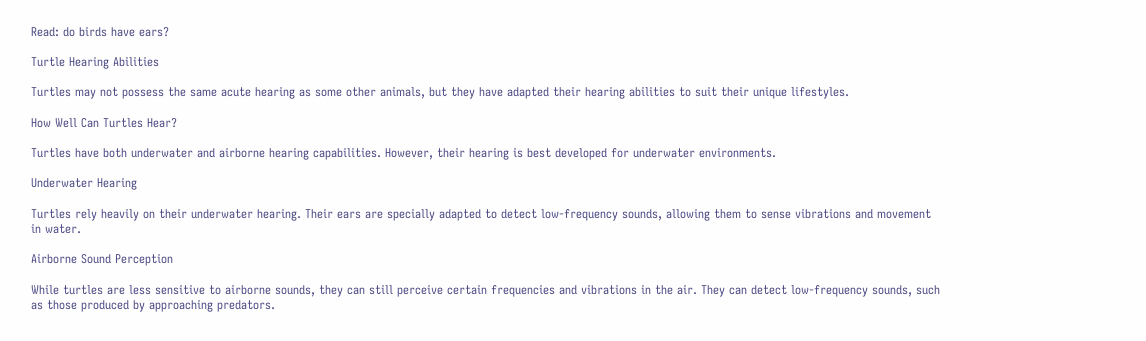Read: do birds have ears?

Turtle Hearing Abilities

Turtles may not possess the same acute hearing as some other animals, but they have adapted their hearing abilities to suit their unique lifestyles.

How Well Can Turtles Hear?

Turtles have both underwater and airborne hearing capabilities. However, their hearing is best developed for underwater environments.

Underwater Hearing

Turtles rely heavily on their underwater hearing. Their ears are specially adapted to detect low-frequency sounds, allowing them to sense vibrations and movement in water.

Airborne Sound Perception

While turtles are less sensitive to airborne sounds, they can still perceive certain frequencies and vibrations in the air. They can detect low-frequency sounds, such as those produced by approaching predators.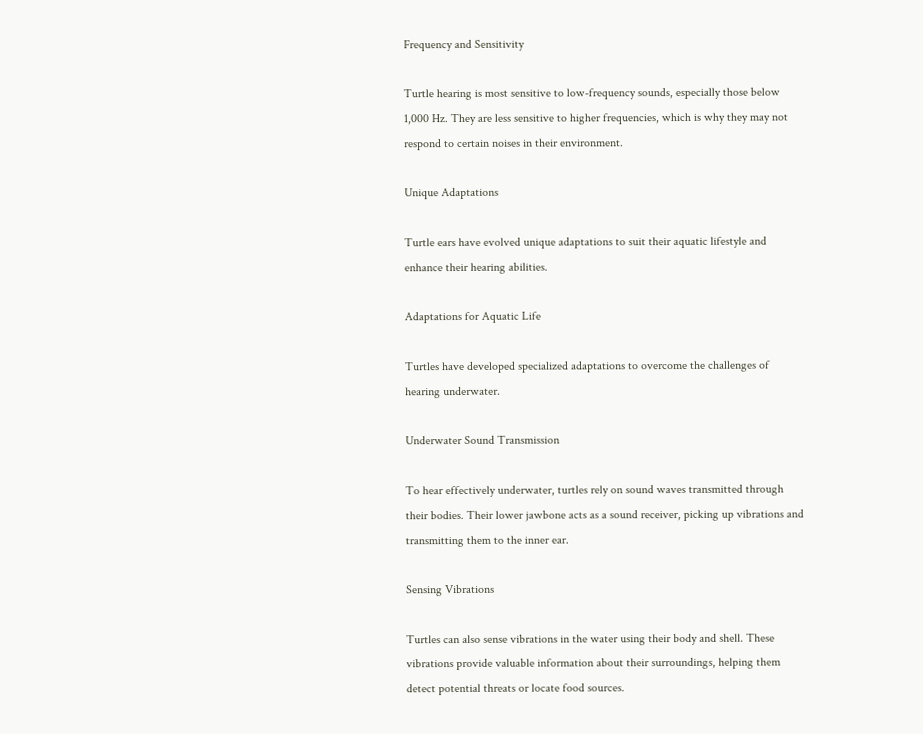Frequency and Sensitivity

Turtle hearing is most sensitive to low-frequency sounds, especially those below 1,000 Hz. They are less sensitive to higher frequencies, which is why they may not respond to certain noises in their environment.

Unique Adaptations

Turtle ears have evolved unique adaptations to suit their aquatic lifestyle and enhance their hearing abilities.

Adaptations for Aquatic Life

Turtles have developed specialized adaptations to overcome the challenges of hearing underwater.

Underwater Sound Transmission

To hear effectively underwater, turtles rely on sound waves transmitted through their bodies. Their lower jawbone acts as a sound receiver, picking up vibrations and transmitting them to the inner ear.

Sensing Vibrations

Turtles can also sense vibrations in the water using their body and shell. These vibrations provide valuable information about their surroundings, helping them detect potential threats or locate food sources.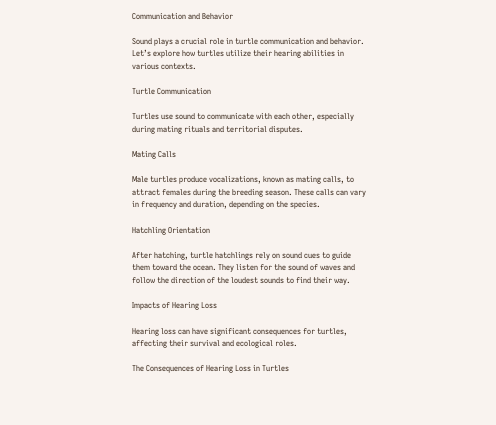Communication and Behavior

Sound plays a crucial role in turtle communication and behavior. Let’s explore how turtles utilize their hearing abilities in various contexts.

Turtle Communication

Turtles use sound to communicate with each other, especially during mating rituals and territorial disputes.

Mating Calls

Male turtles produce vocalizations, known as mating calls, to attract females during the breeding season. These calls can vary in frequency and duration, depending on the species.

Hatchling Orientation

After hatching, turtle hatchlings rely on sound cues to guide them toward the ocean. They listen for the sound of waves and follow the direction of the loudest sounds to find their way.

Impacts of Hearing Loss

Hearing loss can have significant consequences for turtles, affecting their survival and ecological roles.

The Consequences of Hearing Loss in Turtles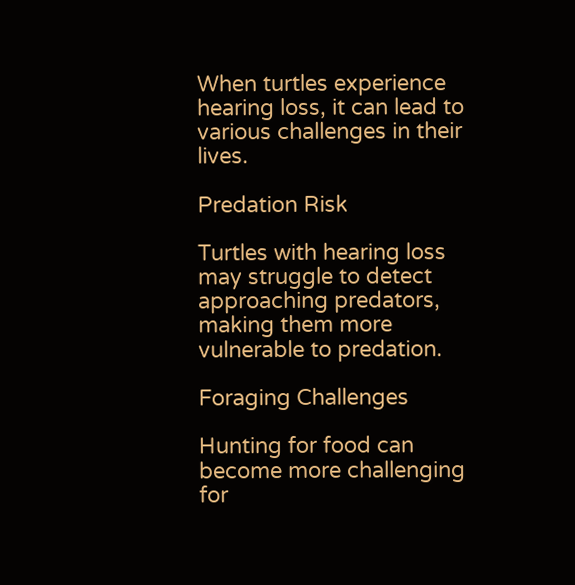When turtles experience hearing loss, it can lead to various challenges in their lives.

Predation Risk

Turtles with hearing loss may struggle to detect approaching predators, making them more vulnerable to predation.

Foraging Challenges

Hunting for food can become more challenging for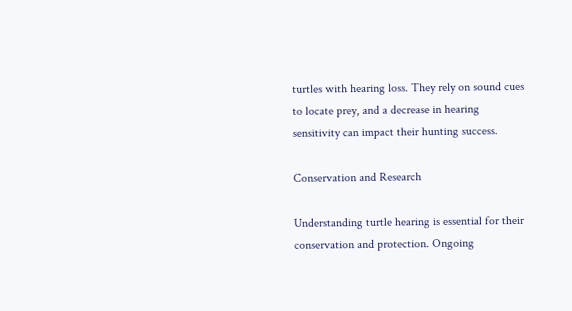turtles with hearing loss. They rely on sound cues to locate prey, and a decrease in hearing sensitivity can impact their hunting success.

Conservation and Research

Understanding turtle hearing is essential for their conservation and protection. Ongoing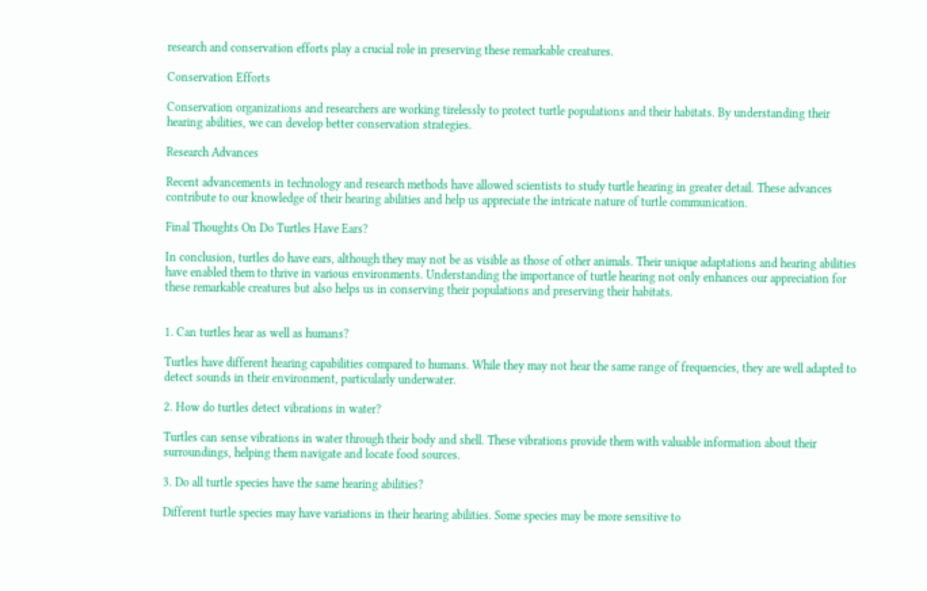research and conservation efforts play a crucial role in preserving these remarkable creatures.

Conservation Efforts

Conservation organizations and researchers are working tirelessly to protect turtle populations and their habitats. By understanding their hearing abilities, we can develop better conservation strategies.

Research Advances

Recent advancements in technology and research methods have allowed scientists to study turtle hearing in greater detail. These advances contribute to our knowledge of their hearing abilities and help us appreciate the intricate nature of turtle communication.

Final Thoughts On Do Turtles Have Ears?

In conclusion, turtles do have ears, although they may not be as visible as those of other animals. Their unique adaptations and hearing abilities have enabled them to thrive in various environments. Understanding the importance of turtle hearing not only enhances our appreciation for these remarkable creatures but also helps us in conserving their populations and preserving their habitats.


1. Can turtles hear as well as humans?

Turtles have different hearing capabilities compared to humans. While they may not hear the same range of frequencies, they are well adapted to detect sounds in their environment, particularly underwater.

2. How do turtles detect vibrations in water?

Turtles can sense vibrations in water through their body and shell. These vibrations provide them with valuable information about their surroundings, helping them navigate and locate food sources.

3. Do all turtle species have the same hearing abilities?

Different turtle species may have variations in their hearing abilities. Some species may be more sensitive to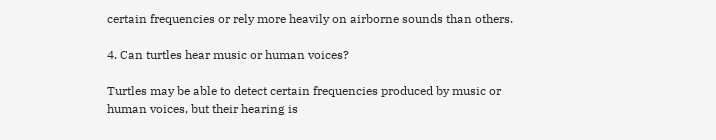certain frequencies or rely more heavily on airborne sounds than others.

4. Can turtles hear music or human voices?

Turtles may be able to detect certain frequencies produced by music or human voices, but their hearing is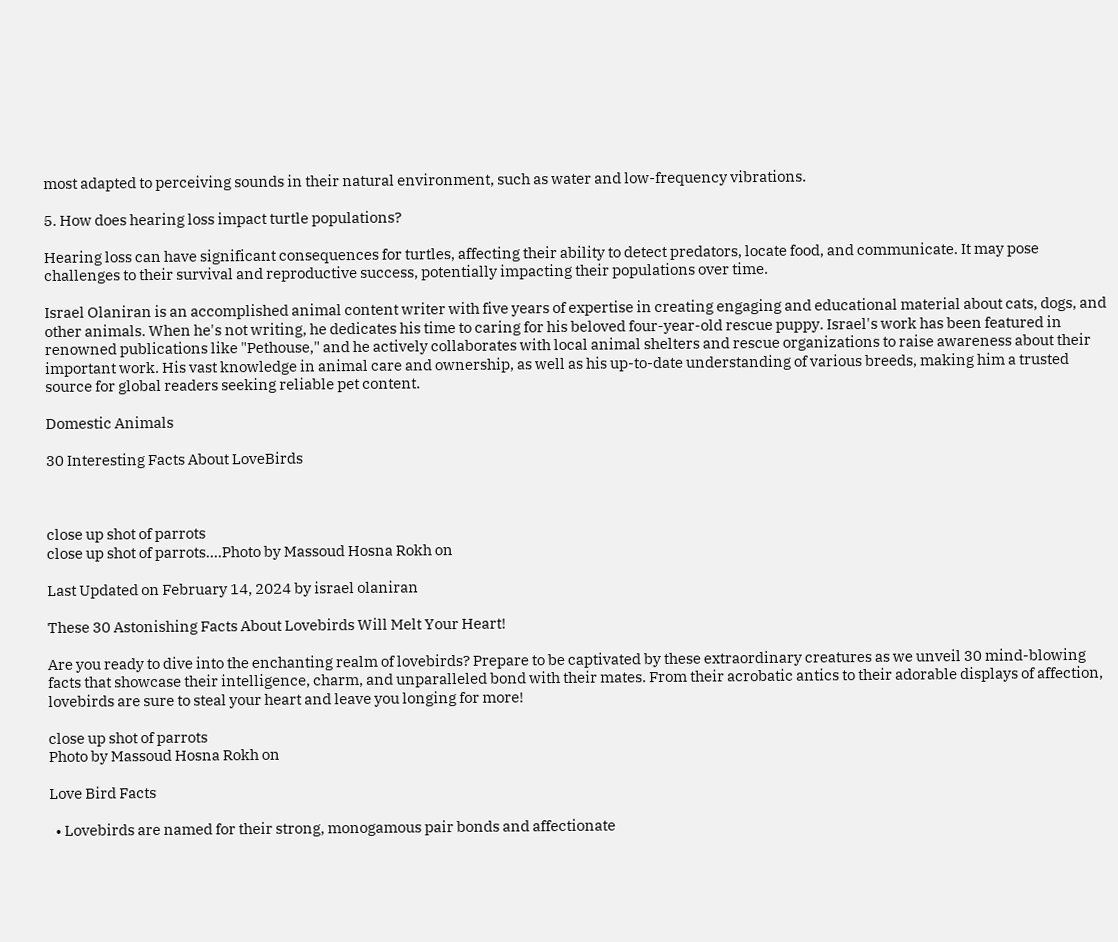most adapted to perceiving sounds in their natural environment, such as water and low-frequency vibrations.

5. How does hearing loss impact turtle populations?

Hearing loss can have significant consequences for turtles, affecting their ability to detect predators, locate food, and communicate. It may pose challenges to their survival and reproductive success, potentially impacting their populations over time.

Israel Olaniran is an accomplished animal content writer with five years of expertise in creating engaging and educational material about cats, dogs, and other animals. When he's not writing, he dedicates his time to caring for his beloved four-year-old rescue puppy. Israel's work has been featured in renowned publications like "Pethouse," and he actively collaborates with local animal shelters and rescue organizations to raise awareness about their important work. His vast knowledge in animal care and ownership, as well as his up-to-date understanding of various breeds, making him a trusted source for global readers seeking reliable pet content.

Domestic Animals

30 Interesting Facts About LoveBirds



close up shot of parrots
close up shot of parrots....Photo by Massoud Hosna Rokh on

Last Updated on February 14, 2024 by israel olaniran

These 30 Astonishing Facts About Lovebirds Will Melt Your Heart!

Are you ready to dive into the enchanting realm of lovebirds? Prepare to be captivated by these extraordinary creatures as we unveil 30 mind-blowing facts that showcase their intelligence, charm, and unparalleled bond with their mates. From their acrobatic antics to their adorable displays of affection, lovebirds are sure to steal your heart and leave you longing for more!

close up shot of parrots
Photo by Massoud Hosna Rokh on

Love Bird Facts

  • Lovebirds are named for their strong, monogamous pair bonds and affectionate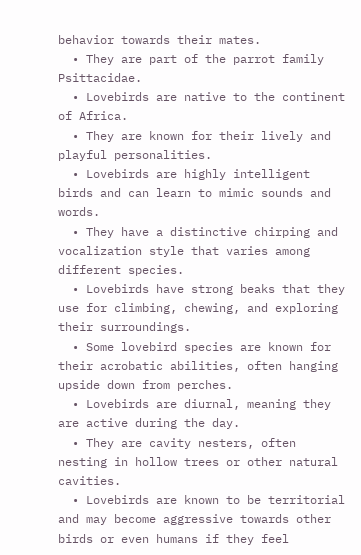behavior towards their mates.
  • They are part of the parrot family Psittacidae.
  • Lovebirds are native to the continent of Africa.
  • They are known for their lively and playful personalities.
  • Lovebirds are highly intelligent birds and can learn to mimic sounds and words.
  • They have a distinctive chirping and vocalization style that varies among different species.
  • Lovebirds have strong beaks that they use for climbing, chewing, and exploring their surroundings.
  • Some lovebird species are known for their acrobatic abilities, often hanging upside down from perches.
  • Lovebirds are diurnal, meaning they are active during the day.
  • They are cavity nesters, often nesting in hollow trees or other natural cavities.
  • Lovebirds are known to be territorial and may become aggressive towards other birds or even humans if they feel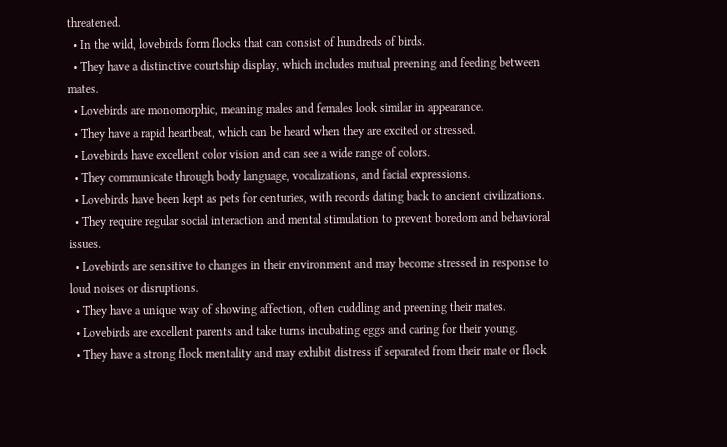threatened.
  • In the wild, lovebirds form flocks that can consist of hundreds of birds.
  • They have a distinctive courtship display, which includes mutual preening and feeding between mates.
  • Lovebirds are monomorphic, meaning males and females look similar in appearance.
  • They have a rapid heartbeat, which can be heard when they are excited or stressed.
  • Lovebirds have excellent color vision and can see a wide range of colors.
  • They communicate through body language, vocalizations, and facial expressions.
  • Lovebirds have been kept as pets for centuries, with records dating back to ancient civilizations.
  • They require regular social interaction and mental stimulation to prevent boredom and behavioral issues.
  • Lovebirds are sensitive to changes in their environment and may become stressed in response to loud noises or disruptions.
  • They have a unique way of showing affection, often cuddling and preening their mates.
  • Lovebirds are excellent parents and take turns incubating eggs and caring for their young.
  • They have a strong flock mentality and may exhibit distress if separated from their mate or flock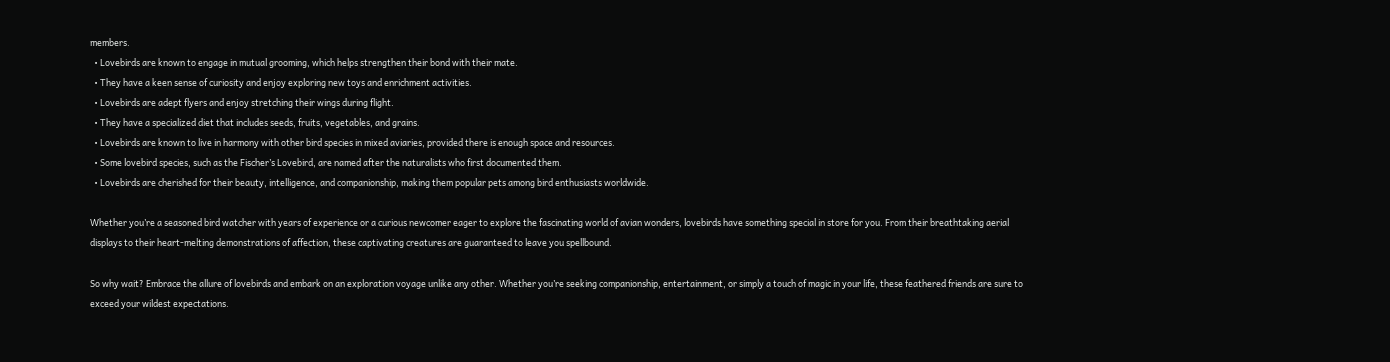members.
  • Lovebirds are known to engage in mutual grooming, which helps strengthen their bond with their mate.
  • They have a keen sense of curiosity and enjoy exploring new toys and enrichment activities.
  • Lovebirds are adept flyers and enjoy stretching their wings during flight.
  • They have a specialized diet that includes seeds, fruits, vegetables, and grains.
  • Lovebirds are known to live in harmony with other bird species in mixed aviaries, provided there is enough space and resources.
  • Some lovebird species, such as the Fischer’s Lovebird, are named after the naturalists who first documented them.
  • Lovebirds are cherished for their beauty, intelligence, and companionship, making them popular pets among bird enthusiasts worldwide.

Whether you’re a seasoned bird watcher with years of experience or a curious newcomer eager to explore the fascinating world of avian wonders, lovebirds have something special in store for you. From their breathtaking aerial displays to their heart-melting demonstrations of affection, these captivating creatures are guaranteed to leave you spellbound.

So why wait? Embrace the allure of lovebirds and embark on an exploration voyage unlike any other. Whether you’re seeking companionship, entertainment, or simply a touch of magic in your life, these feathered friends are sure to exceed your wildest expectations.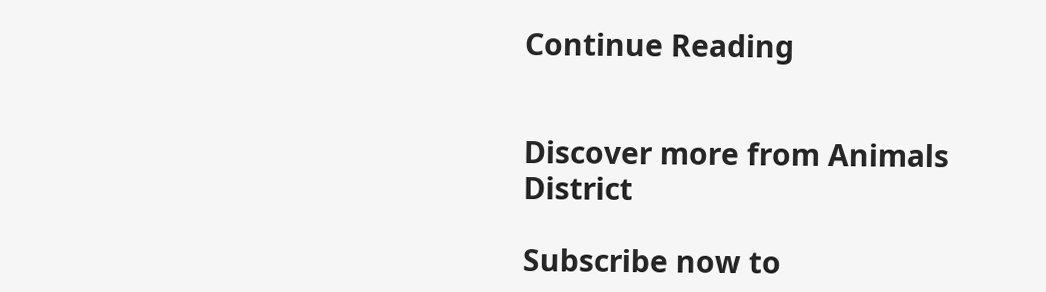Continue Reading


Discover more from Animals District

Subscribe now to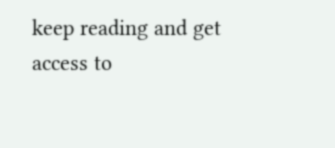keep reading and get access to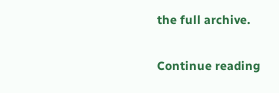the full archive.

Continue reading